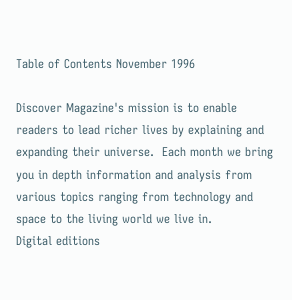Table of Contents November 1996

Discover Magazine's mission is to enable readers to lead richer lives by explaining and expanding their universe.  Each month we bring you in depth information and analysis from various topics ranging from technology and space to the living world we live in.
Digital editions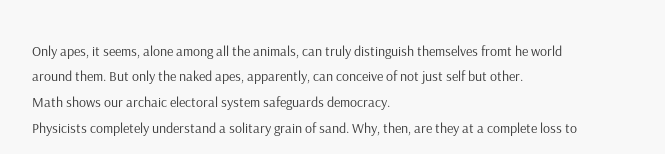Only apes, it seems, alone among all the animals, can truly distinguish themselves fromt he world around them. But only the naked apes, apparently, can conceive of not just self but other.
Math shows our archaic electoral system safeguards democracy.
Physicists completely understand a solitary grain of sand. Why, then, are they at a complete loss to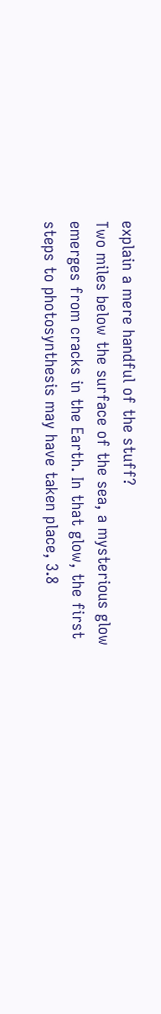explain a mere handful of the stuff?
Two miles below the surface of the sea, a mysterious glow emerges from cracks in the Earth. In that glow, the first steps to photosynthesis may have taken place, 3.8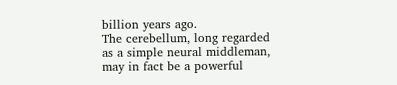billion years ago.
The cerebellum, long regarded as a simple neural middleman, may in fact be a powerful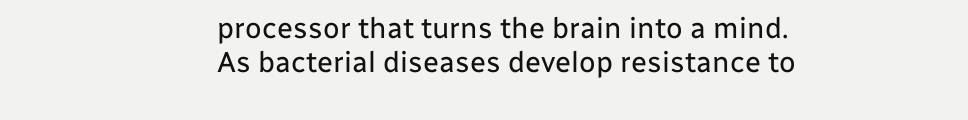processor that turns the brain into a mind.
As bacterial diseases develop resistance to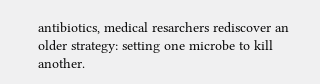antibiotics, medical resarchers rediscover an older strategy: setting one microbe to kill another.